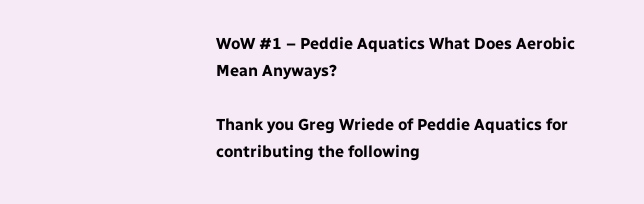WoW #1 – Peddie Aquatics What Does Aerobic Mean Anyways?

Thank you Greg Wriede of Peddie Aquatics for contributing the following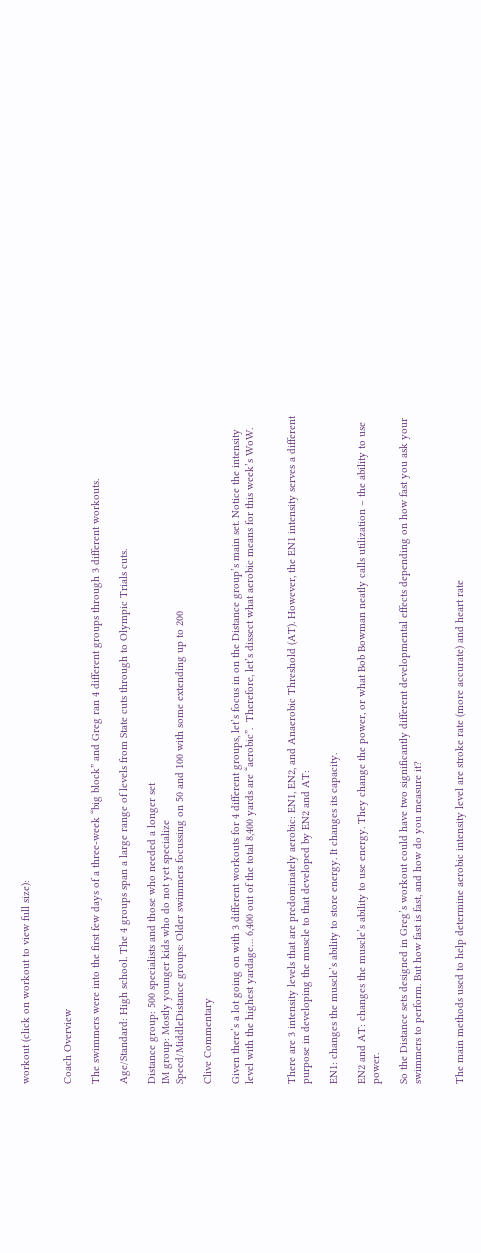workout (click on workout to view full size):


Coach Overview

The swimmers were into the first few days of a three-week “big block” and Greg ran 4 different groups through 3 different workouts.

Age/Standard: High school. The 4 groups span a large range of levels from State cuts through to Olympic Trials cuts.

Distance group: 500 specialists and those who needed a longer set
IM group: Mostly younger kids who do not yet specialize
Speed/MiddleDistance groups: Older swimmers focussing on 50 and 100 with some extending up to 200

Clive Commentary

Given there’s a lot going on with 3 different workouts for 4 different groups, let’s focus in on the Distance group’s main set. Notice the intensity level with the highest yardage… 6,400 out of the total 8,400 yards are “aerobic”.  Therefore, let’s dissect what aerobic means for this week’s WoW.


There are 3 intensity levels that are predominately aerobic: EN1, EN2, and Anaerobic Threshold (AT). However, the EN1 intensity serves a different purpose in developing the muscle to that developed by EN2 and AT:

EN1: changes the muscle’s ability to store energy. It changes its capacity.

EN2 and AT: changes the muscle’s ability to use energy. They change the power, or what Bob Bowman neatly calls utilization – the ability to use power.

So the Distance sets designed in Greg’s workout could have two significantly different developmental effects depending on how fast you ask your swimmers to perform. But how fast is fast, and how do you measure it?


The main methods used to help determine aerobic intensity level are stroke rate (more accurate) and heart rate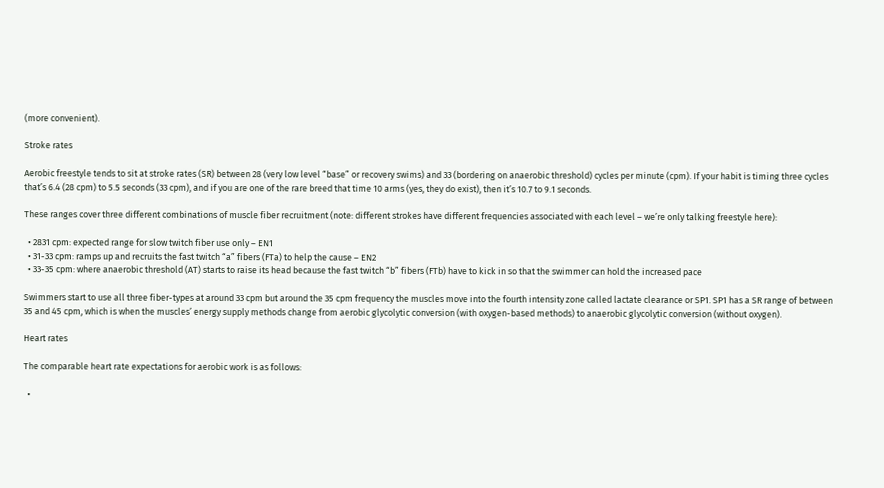(more convenient).

Stroke rates

Aerobic freestyle tends to sit at stroke rates (SR) between 28 (very low level “base” or recovery swims) and 33 (bordering on anaerobic threshold) cycles per minute (cpm). If your habit is timing three cycles that’s 6.4 (28 cpm) to 5.5 seconds (33 cpm), and if you are one of the rare breed that time 10 arms (yes, they do exist), then it’s 10.7 to 9.1 seconds.

These ranges cover three different combinations of muscle fiber recruitment (note: different strokes have different frequencies associated with each level – we’re only talking freestyle here):

  • 2831 cpm: expected range for slow twitch fiber use only – EN1
  • 31-33 cpm: ramps up and recruits the fast twitch “a” fibers (FTa) to help the cause – EN2
  • 33-35 cpm: where anaerobic threshold (AT) starts to raise its head because the fast twitch “b” fibers (FTb) have to kick in so that the swimmer can hold the increased pace

Swimmers start to use all three fiber-types at around 33 cpm but around the 35 cpm frequency the muscles move into the fourth intensity zone called lactate clearance or SP1. SP1 has a SR range of between 35 and 45 cpm, which is when the muscles’ energy supply methods change from aerobic glycolytic conversion (with oxygen-based methods) to anaerobic glycolytic conversion (without oxygen).

Heart rates

The comparable heart rate expectations for aerobic work is as follows:

  •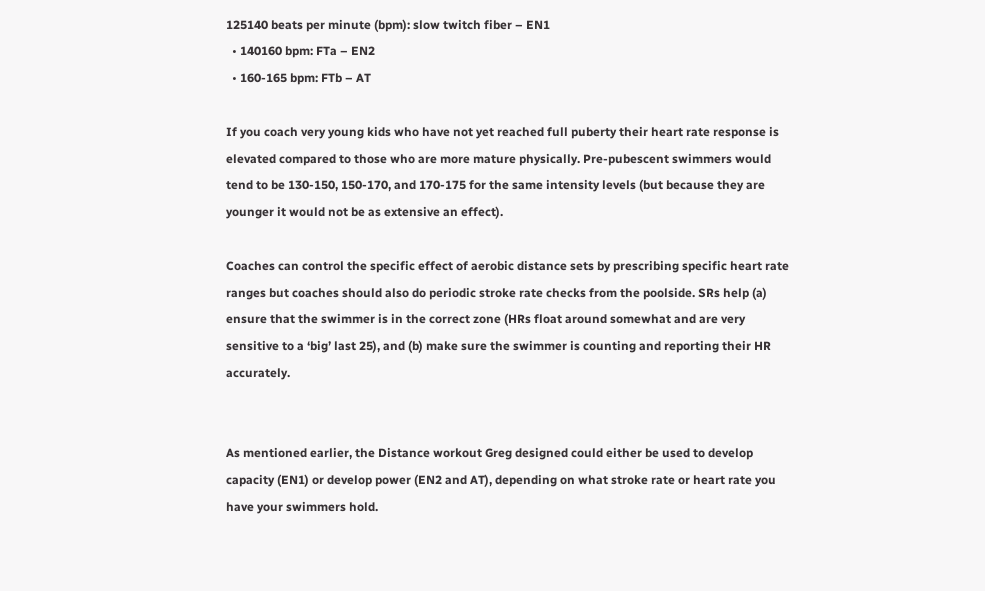125140 beats per minute (bpm): slow twitch fiber – EN1
  • 140160 bpm: FTa – EN2
  • 160-165 bpm: FTb – AT

If you coach very young kids who have not yet reached full puberty their heart rate response is elevated compared to those who are more mature physically. Pre-pubescent swimmers would tend to be 130-150, 150-170, and 170-175 for the same intensity levels (but because they are younger it would not be as extensive an effect).

Coaches can control the specific effect of aerobic distance sets by prescribing specific heart rate ranges but coaches should also do periodic stroke rate checks from the poolside. SRs help (a) ensure that the swimmer is in the correct zone (HRs float around somewhat and are very sensitive to a ‘big’ last 25), and (b) make sure the swimmer is counting and reporting their HR accurately.


As mentioned earlier, the Distance workout Greg designed could either be used to develop capacity (EN1) or develop power (EN2 and AT), depending on what stroke rate or heart rate you have your swimmers hold.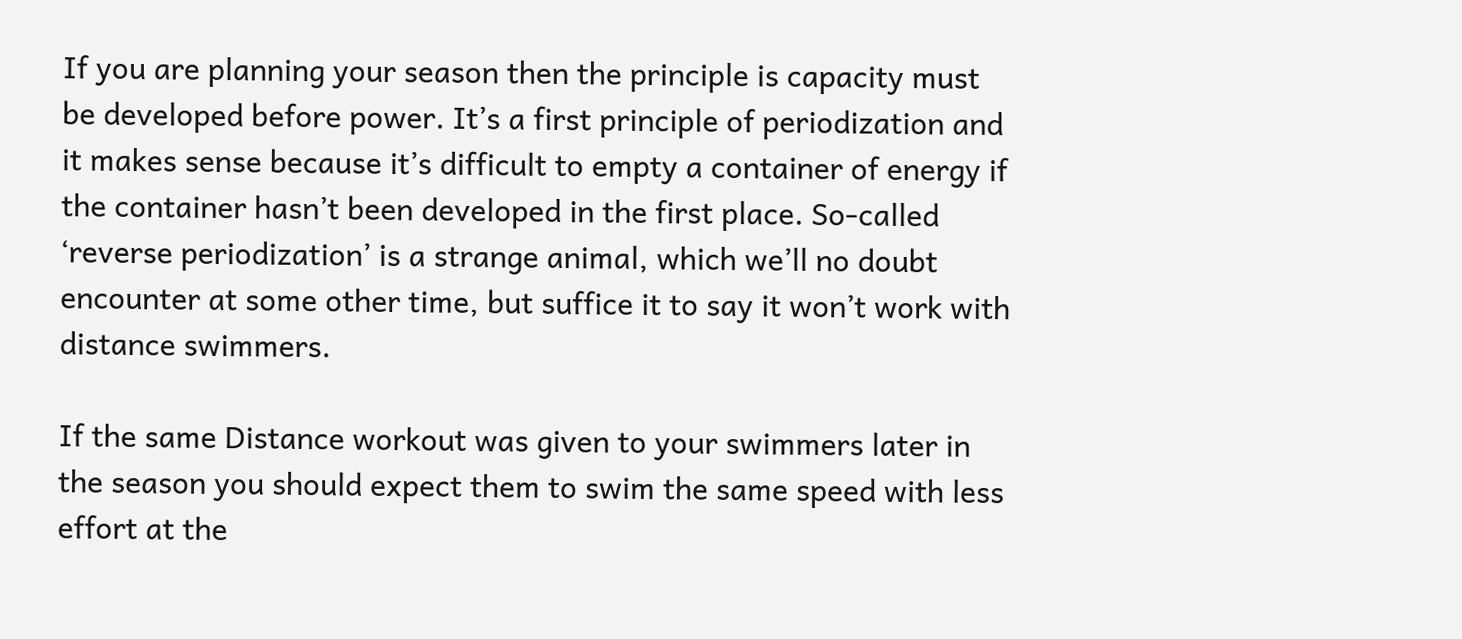If you are planning your season then the principle is capacity must be developed before power. It’s a first principle of periodization and it makes sense because it’s difficult to empty a container of energy if the container hasn’t been developed in the first place. So-called ‘reverse periodization’ is a strange animal, which we’ll no doubt encounter at some other time, but suffice it to say it won’t work with distance swimmers.

If the same Distance workout was given to your swimmers later in the season you should expect them to swim the same speed with less effort at the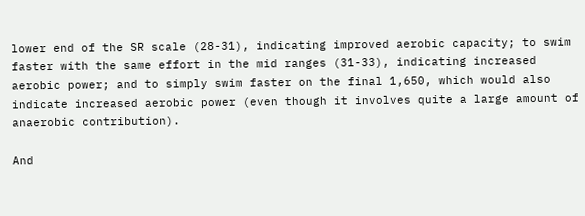lower end of the SR scale (28-31), indicating improved aerobic capacity; to swim faster with the same effort in the mid ranges (31-33), indicating increased aerobic power; and to simply swim faster on the final 1,650, which would also indicate increased aerobic power (even though it involves quite a large amount of anaerobic contribution).

And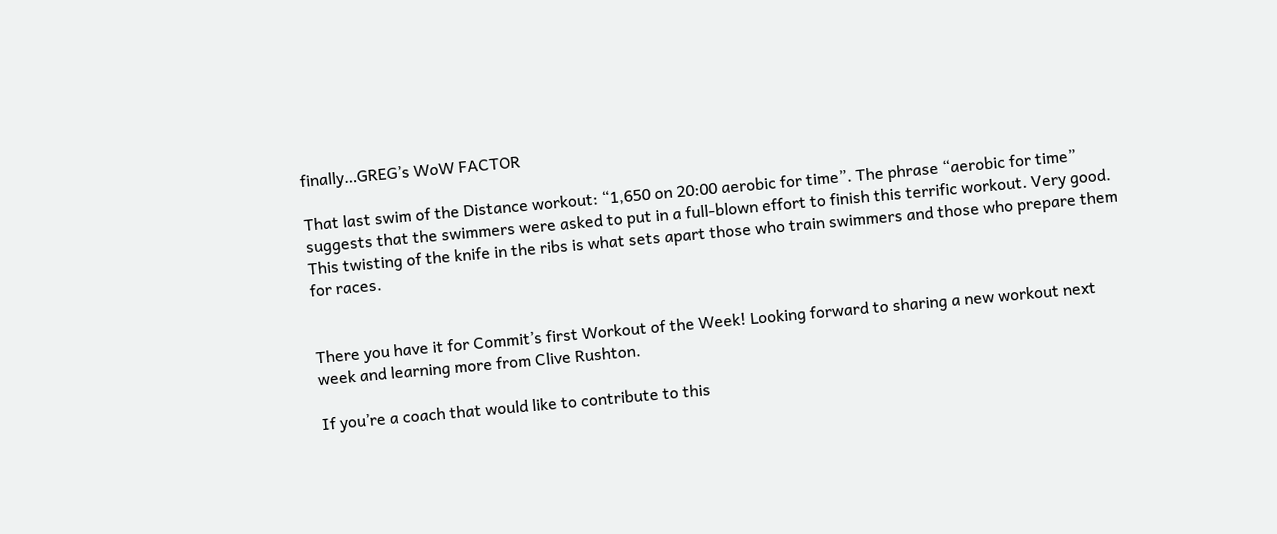finally…GREG’s WoW FACTOR

That last swim of the Distance workout: “1,650 on 20:00 aerobic for time”. The phrase “aerobic for time” suggests that the swimmers were asked to put in a full-blown effort to finish this terrific workout. Very good. This twisting of the knife in the ribs is what sets apart those who train swimmers and those who prepare them for races.


There you have it for Commit’s first Workout of the Week! Looking forward to sharing a new workout next week and learning more from Clive Rushton.

If you’re a coach that would like to contribute to this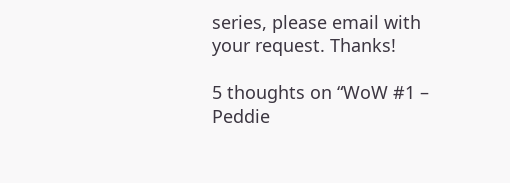series, please email with your request. Thanks!

5 thoughts on “WoW #1 – Peddie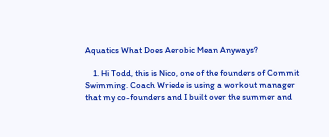Aquatics What Does Aerobic Mean Anyways?

    1. Hi Todd, this is Nico, one of the founders of Commit Swimming. Coach Wriede is using a workout manager that my co-founders and I built over the summer and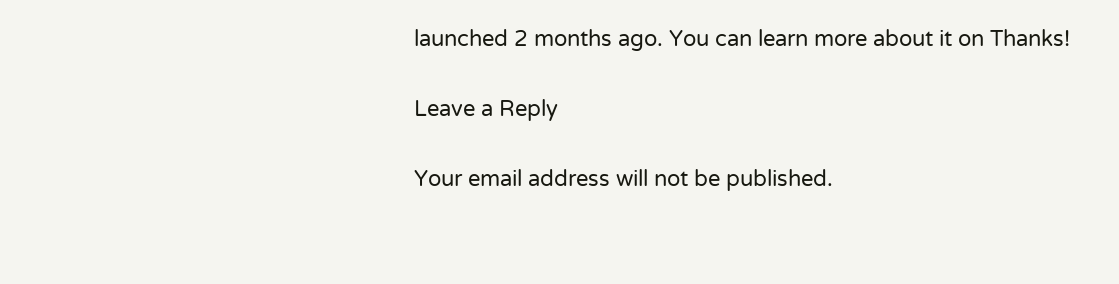launched 2 months ago. You can learn more about it on Thanks!

Leave a Reply

Your email address will not be published.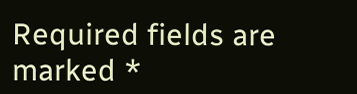Required fields are marked *